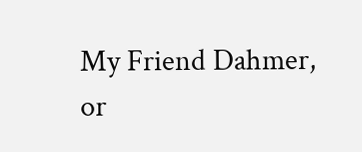My Friend Dahmer, or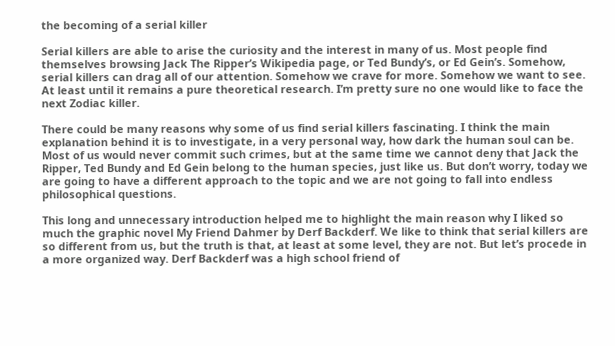the becoming of a serial killer

Serial killers are able to arise the curiosity and the interest in many of us. Most people find themselves browsing Jack The Ripper’s Wikipedia page, or Ted Bundy’s, or Ed Gein’s. Somehow, serial killers can drag all of our attention. Somehow we crave for more. Somehow we want to see. At least until it remains a pure theoretical research. I’m pretty sure no one would like to face the next Zodiac killer.

There could be many reasons why some of us find serial killers fascinating. I think the main explanation behind it is to investigate, in a very personal way, how dark the human soul can be. Most of us would never commit such crimes, but at the same time we cannot deny that Jack the Ripper, Ted Bundy and Ed Gein belong to the human species, just like us. But don’t worry, today we are going to have a different approach to the topic and we are not going to fall into endless philosophical questions.

This long and unnecessary introduction helped me to highlight the main reason why I liked so much the graphic novel My Friend Dahmer by Derf Backderf. We like to think that serial killers are so different from us, but the truth is that, at least at some level, they are not. But let’s procede in a more organized way. Derf Backderf was a high school friend of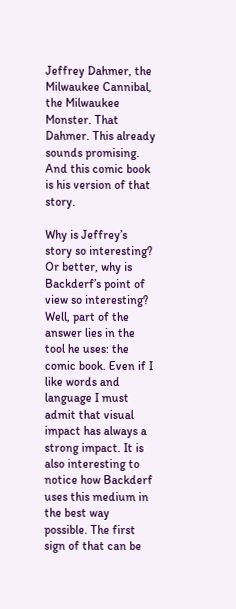Jeffrey Dahmer, the Milwaukee Cannibal, the Milwaukee Monster. That Dahmer. This already sounds promising. And this comic book is his version of that story.

Why is Jeffrey’s story so interesting? Or better, why is Backderf’s point of view so interesting? Well, part of the answer lies in the tool he uses: the comic book. Even if I like words and language I must admit that visual impact has always a strong impact. It is also interesting to notice how Backderf uses this medium in the best way possible. The first sign of that can be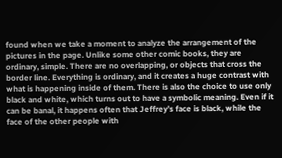found when we take a moment to analyze the arrangement of the pictures in the page. Unlike some other comic books, they are ordinary, simple. There are no overlapping, or objects that cross the border line. Everything is ordinary, and it creates a huge contrast with what is happening inside of them. There is also the choice to use only black and white, which turns out to have a symbolic meaning. Even if it can be banal, it happens often that Jeffrey’s face is black, while the face of the other people with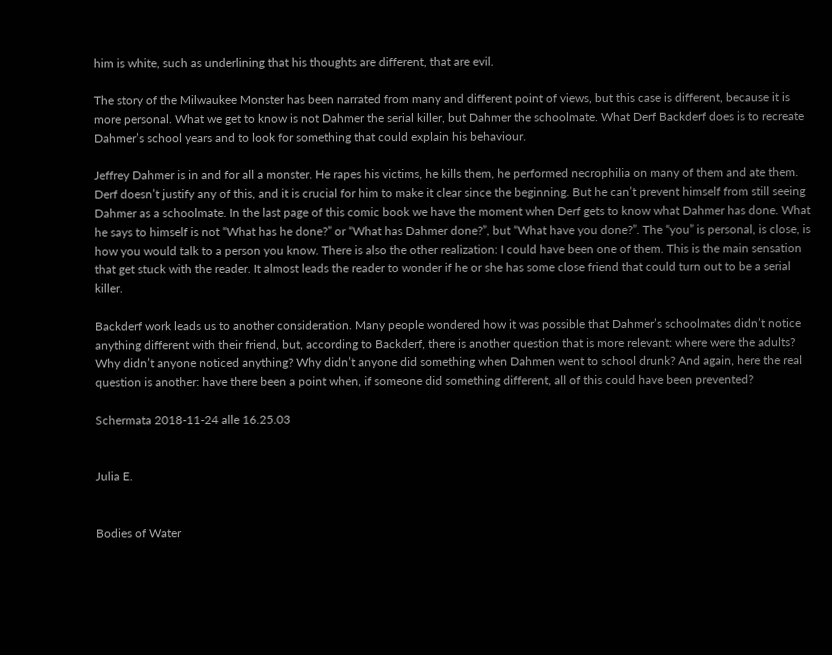him is white, such as underlining that his thoughts are different, that are evil.

The story of the Milwaukee Monster has been narrated from many and different point of views, but this case is different, because it is more personal. What we get to know is not Dahmer the serial killer, but Dahmer the schoolmate. What Derf Backderf does is to recreate Dahmer’s school years and to look for something that could explain his behaviour.

Jeffrey Dahmer is in and for all a monster. He rapes his victims, he kills them, he performed necrophilia on many of them and ate them. Derf doesn’t justify any of this, and it is crucial for him to make it clear since the beginning. But he can’t prevent himself from still seeing Dahmer as a schoolmate. In the last page of this comic book we have the moment when Derf gets to know what Dahmer has done. What he says to himself is not “What has he done?” or “What has Dahmer done?”, but “What have you done?”. The “you” is personal, is close, is how you would talk to a person you know. There is also the other realization: I could have been one of them. This is the main sensation that get stuck with the reader. It almost leads the reader to wonder if he or she has some close friend that could turn out to be a serial killer.

Backderf work leads us to another consideration. Many people wondered how it was possible that Dahmer’s schoolmates didn’t notice anything different with their friend, but, according to Backderf, there is another question that is more relevant: where were the adults? Why didn’t anyone noticed anything? Why didn’t anyone did something when Dahmen went to school drunk? And again, here the real question is another: have there been a point when, if someone did something different, all of this could have been prevented?

Schermata 2018-11-24 alle 16.25.03


Julia E.


Bodies of Water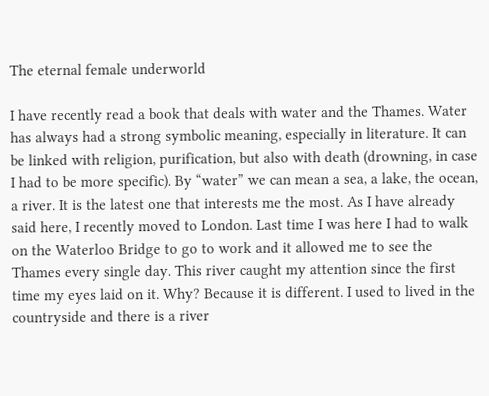The eternal female underworld

I have recently read a book that deals with water and the Thames. Water has always had a strong symbolic meaning, especially in literature. It can be linked with religion, purification, but also with death (drowning, in case I had to be more specific). By “water” we can mean a sea, a lake, the ocean, a river. It is the latest one that interests me the most. As I have already said here, I recently moved to London. Last time I was here I had to walk on the Waterloo Bridge to go to work and it allowed me to see the Thames every single day. This river caught my attention since the first time my eyes laid on it. Why? Because it is different. I used to lived in the countryside and there is a river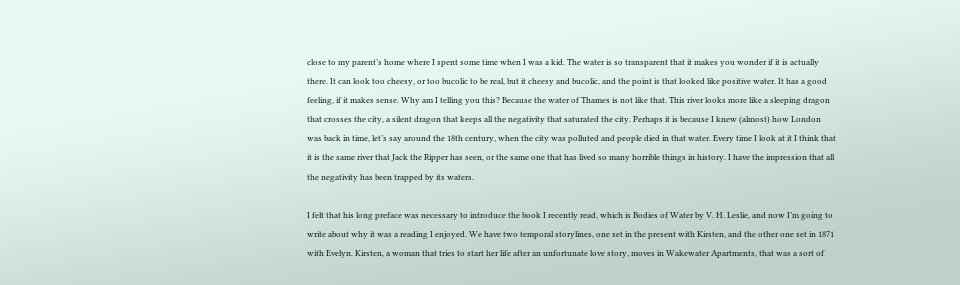close to my parent’s home where I spent some time when I was a kid. The water is so transparent that it makes you wonder if it is actually there. It can look too cheesy, or too bucolic to be real, but it cheesy and bucolic, and the point is that looked like positive water. It has a good feeling, if it makes sense. Why am I telling you this? Because the water of Thames is not like that. This river looks more like a sleeping dragon that crosses the city, a silent dragon that keeps all the negativity that saturated the city. Perhaps it is because I knew (almost) how London was back in time, let’s say around the 18th century, when the city was polluted and people died in that water. Every time I look at it I think that it is the same river that Jack the Ripper has seen, or the same one that has lived so many horrible things in history. I have the impression that all the negativity has been trapped by its waters.

I felt that his long preface was necessary to introduce the book I recently read, which is Bodies of Water by V. H. Leslie, and now I’m going to write about why it was a reading I enjoyed. We have two temporal storylines, one set in the present with Kirsten, and the other one set in 1871 with Evelyn. Kirsten, a woman that tries to start her life after an unfortunate love story, moves in Wakewater Apartments, that was a sort of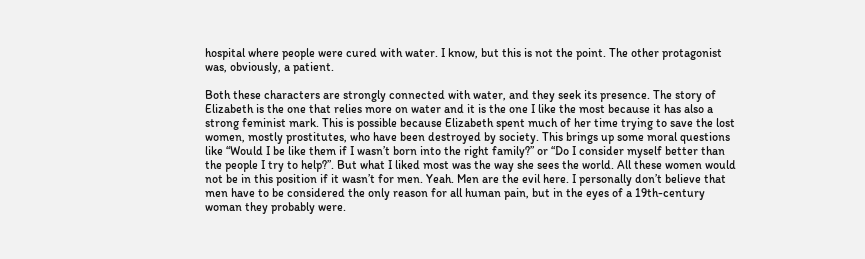hospital where people were cured with water. I know, but this is not the point. The other protagonist was, obviously, a patient.

Both these characters are strongly connected with water, and they seek its presence. The story of Elizabeth is the one that relies more on water and it is the one I like the most because it has also a strong feminist mark. This is possible because Elizabeth spent much of her time trying to save the lost women, mostly prostitutes, who have been destroyed by society. This brings up some moral questions like “Would I be like them if I wasn’t born into the right family?” or “Do I consider myself better than the people I try to help?”. But what I liked most was the way she sees the world. All these women would not be in this position if it wasn’t for men. Yeah. Men are the evil here. I personally don’t believe that men have to be considered the only reason for all human pain, but in the eyes of a 19th-century woman they probably were.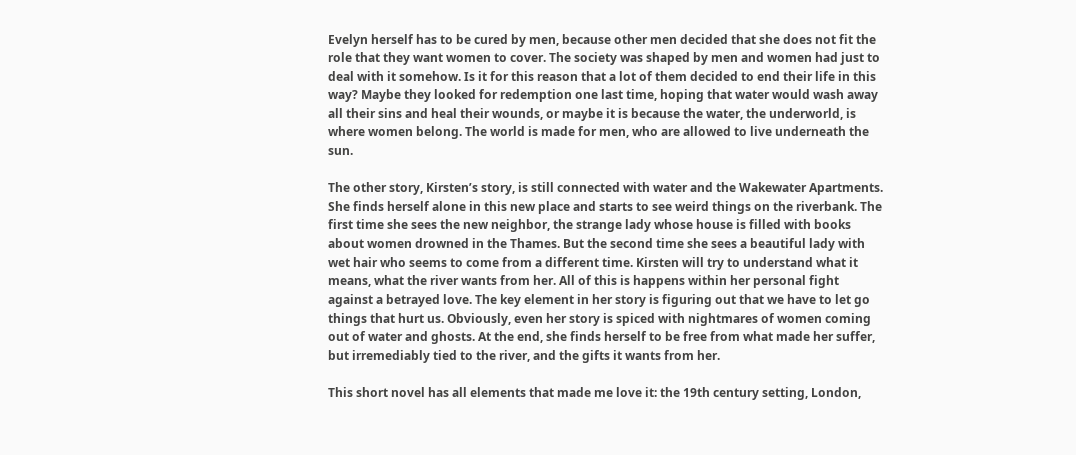Evelyn herself has to be cured by men, because other men decided that she does not fit the role that they want women to cover. The society was shaped by men and women had just to deal with it somehow. Is it for this reason that a lot of them decided to end their life in this way? Maybe they looked for redemption one last time, hoping that water would wash away all their sins and heal their wounds, or maybe it is because the water, the underworld, is where women belong. The world is made for men, who are allowed to live underneath the sun.

The other story, Kirsten’s story, is still connected with water and the Wakewater Apartments. She finds herself alone in this new place and starts to see weird things on the riverbank. The first time she sees the new neighbor, the strange lady whose house is filled with books about women drowned in the Thames. But the second time she sees a beautiful lady with wet hair who seems to come from a different time. Kirsten will try to understand what it means, what the river wants from her. All of this is happens within her personal fight against a betrayed love. The key element in her story is figuring out that we have to let go things that hurt us. Obviously, even her story is spiced with nightmares of women coming out of water and ghosts. At the end, she finds herself to be free from what made her suffer, but irremediably tied to the river, and the gifts it wants from her.

This short novel has all elements that made me love it: the 19th century setting, London,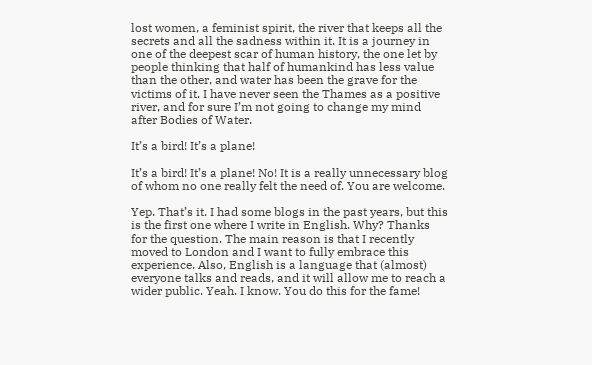lost women, a feminist spirit, the river that keeps all the secrets and all the sadness within it. It is a journey in one of the deepest scar of human history, the one let by people thinking that half of humankind has less value than the other, and water has been the grave for the victims of it. I have never seen the Thames as a positive river, and for sure I’m not going to change my mind after Bodies of Water.

It’s a bird! It’s a plane!

It’s a bird! It’s a plane! No! It is a really unnecessary blog of whom no one really felt the need of. You are welcome.

Yep. That’s it. I had some blogs in the past years, but this is the first one where I write in English. Why? Thanks for the question. The main reason is that I recently moved to London and I want to fully embrace this experience. Also, English is a language that (almost) everyone talks and reads, and it will allow me to reach a wider public. Yeah. I know. You do this for the fame!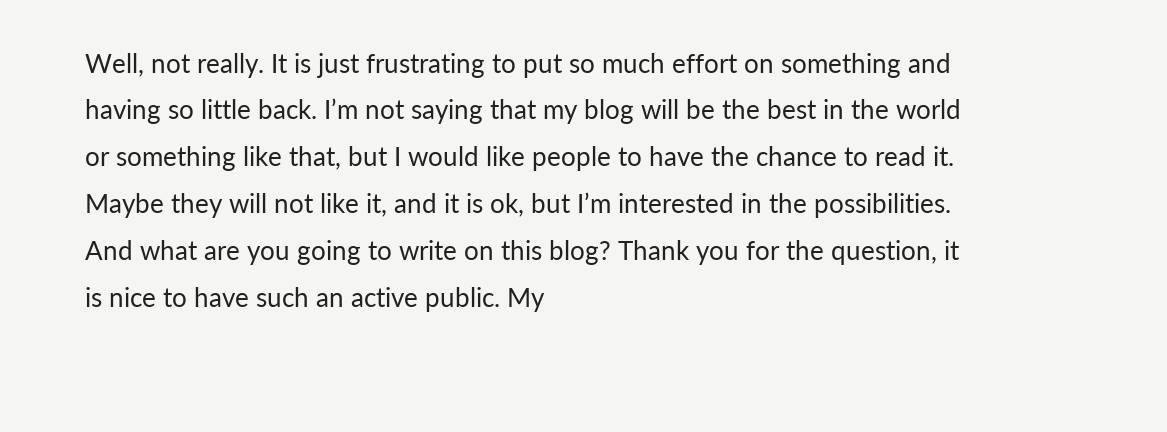Well, not really. It is just frustrating to put so much effort on something and having so little back. I’m not saying that my blog will be the best in the world or something like that, but I would like people to have the chance to read it. Maybe they will not like it, and it is ok, but I’m interested in the possibilities. And what are you going to write on this blog? Thank you for the question, it is nice to have such an active public. My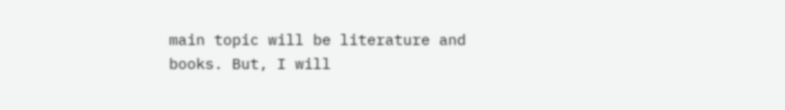main topic will be literature and books. But, I will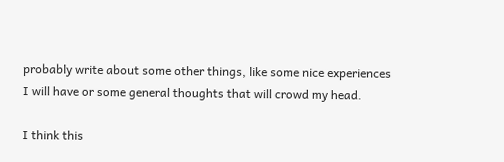probably write about some other things, like some nice experiences I will have or some general thoughts that will crowd my head.

I think this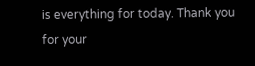is everything for today. Thank you for your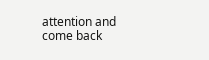attention and come back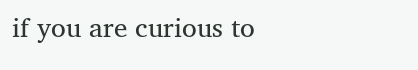if you are curious to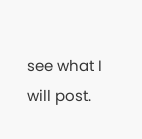see what I will post.